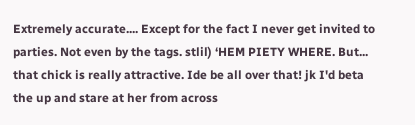Extremely accurate.... Except for the fact I never get invited to parties. Not even by the tags. stlil) ‘HEM PIETY WHERE. But... that chick is really attractive. Ide be all over that! jk I'd beta the up and stare at her from across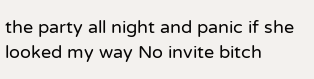the party all night and panic if she looked my way No invite bitch